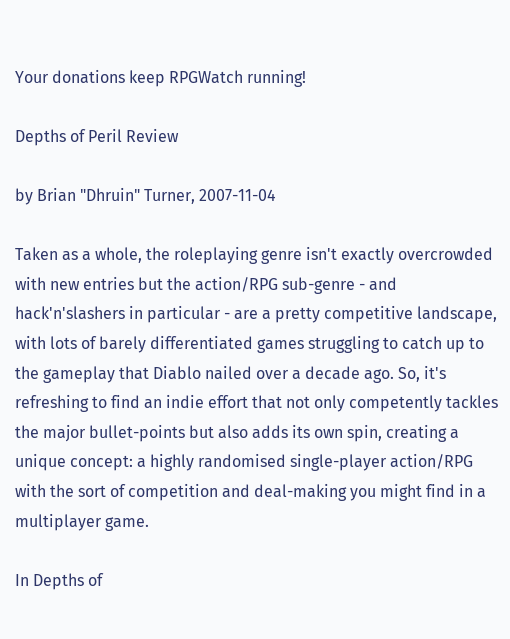Your donations keep RPGWatch running!

Depths of Peril Review

by Brian "Dhruin" Turner, 2007-11-04

Taken as a whole, the roleplaying genre isn't exactly overcrowded with new entries but the action/RPG sub-genre - and hack'n'slashers in particular - are a pretty competitive landscape, with lots of barely differentiated games struggling to catch up to the gameplay that Diablo nailed over a decade ago. So, it's refreshing to find an indie effort that not only competently tackles the major bullet-points but also adds its own spin, creating a unique concept: a highly randomised single-player action/RPG with the sort of competition and deal-making you might find in a multiplayer game.

In Depths of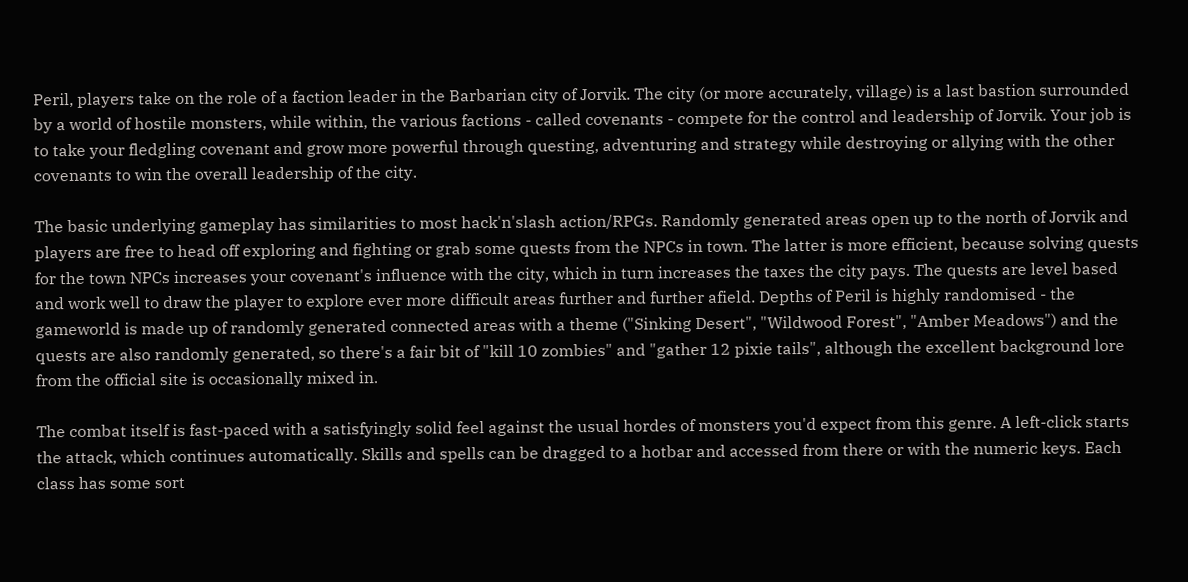Peril, players take on the role of a faction leader in the Barbarian city of Jorvik. The city (or more accurately, village) is a last bastion surrounded by a world of hostile monsters, while within, the various factions - called covenants - compete for the control and leadership of Jorvik. Your job is to take your fledgling covenant and grow more powerful through questing, adventuring and strategy while destroying or allying with the other covenants to win the overall leadership of the city.

The basic underlying gameplay has similarities to most hack'n'slash action/RPGs. Randomly generated areas open up to the north of Jorvik and players are free to head off exploring and fighting or grab some quests from the NPCs in town. The latter is more efficient, because solving quests for the town NPCs increases your covenant's influence with the city, which in turn increases the taxes the city pays. The quests are level based and work well to draw the player to explore ever more difficult areas further and further afield. Depths of Peril is highly randomised - the gameworld is made up of randomly generated connected areas with a theme ("Sinking Desert", "Wildwood Forest", "Amber Meadows") and the quests are also randomly generated, so there's a fair bit of "kill 10 zombies" and "gather 12 pixie tails", although the excellent background lore from the official site is occasionally mixed in.

The combat itself is fast-paced with a satisfyingly solid feel against the usual hordes of monsters you'd expect from this genre. A left-click starts the attack, which continues automatically. Skills and spells can be dragged to a hotbar and accessed from there or with the numeric keys. Each class has some sort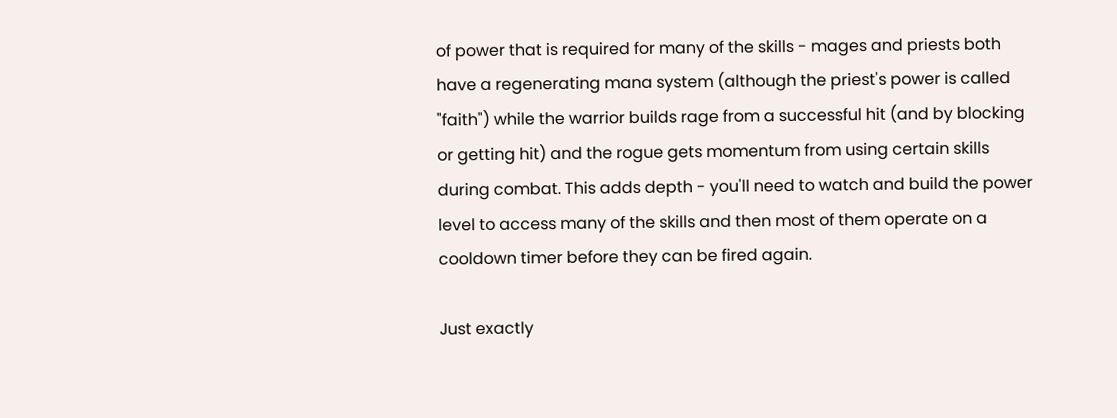of power that is required for many of the skills - mages and priests both have a regenerating mana system (although the priest's power is called "faith") while the warrior builds rage from a successful hit (and by blocking or getting hit) and the rogue gets momentum from using certain skills during combat. This adds depth - you'll need to watch and build the power level to access many of the skills and then most of them operate on a cooldown timer before they can be fired again.

Just exactly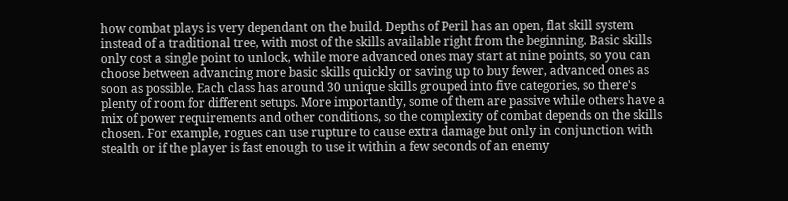how combat plays is very dependant on the build. Depths of Peril has an open, flat skill system instead of a traditional tree, with most of the skills available right from the beginning. Basic skills only cost a single point to unlock, while more advanced ones may start at nine points, so you can choose between advancing more basic skills quickly or saving up to buy fewer, advanced ones as soon as possible. Each class has around 30 unique skills grouped into five categories, so there's plenty of room for different setups. More importantly, some of them are passive while others have a mix of power requirements and other conditions, so the complexity of combat depends on the skills chosen. For example, rogues can use rupture to cause extra damage but only in conjunction with stealth or if the player is fast enough to use it within a few seconds of an enemy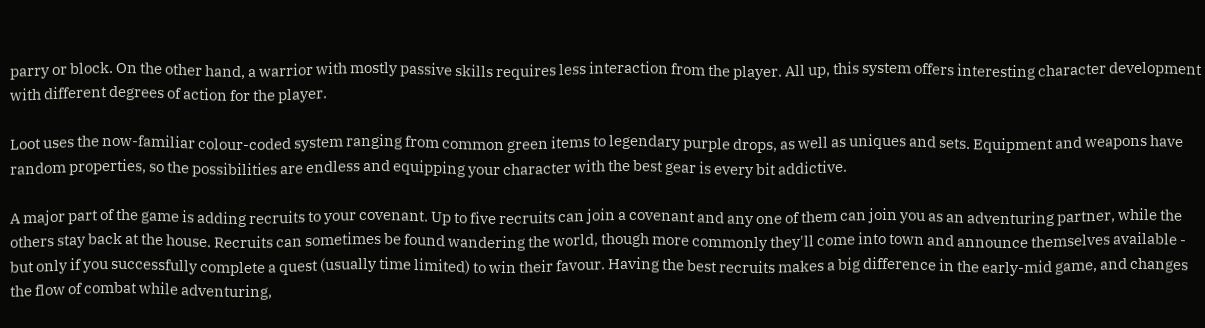parry or block. On the other hand, a warrior with mostly passive skills requires less interaction from the player. All up, this system offers interesting character development with different degrees of action for the player.

Loot uses the now-familiar colour-coded system ranging from common green items to legendary purple drops, as well as uniques and sets. Equipment and weapons have random properties, so the possibilities are endless and equipping your character with the best gear is every bit addictive.

A major part of the game is adding recruits to your covenant. Up to five recruits can join a covenant and any one of them can join you as an adventuring partner, while the others stay back at the house. Recruits can sometimes be found wandering the world, though more commonly they'll come into town and announce themselves available - but only if you successfully complete a quest (usually time limited) to win their favour. Having the best recruits makes a big difference in the early-mid game, and changes the flow of combat while adventuring,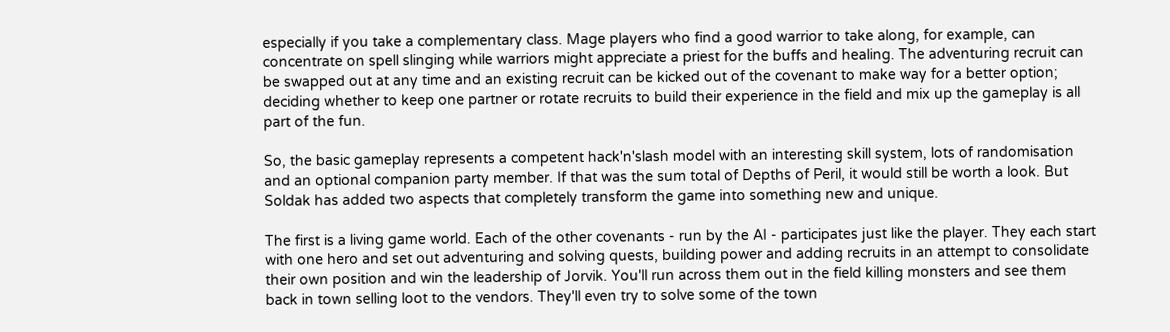especially if you take a complementary class. Mage players who find a good warrior to take along, for example, can concentrate on spell slinging while warriors might appreciate a priest for the buffs and healing. The adventuring recruit can be swapped out at any time and an existing recruit can be kicked out of the covenant to make way for a better option; deciding whether to keep one partner or rotate recruits to build their experience in the field and mix up the gameplay is all part of the fun.

So, the basic gameplay represents a competent hack'n'slash model with an interesting skill system, lots of randomisation and an optional companion party member. If that was the sum total of Depths of Peril, it would still be worth a look. But Soldak has added two aspects that completely transform the game into something new and unique.

The first is a living game world. Each of the other covenants - run by the AI - participates just like the player. They each start with one hero and set out adventuring and solving quests, building power and adding recruits in an attempt to consolidate their own position and win the leadership of Jorvik. You'll run across them out in the field killing monsters and see them back in town selling loot to the vendors. They'll even try to solve some of the town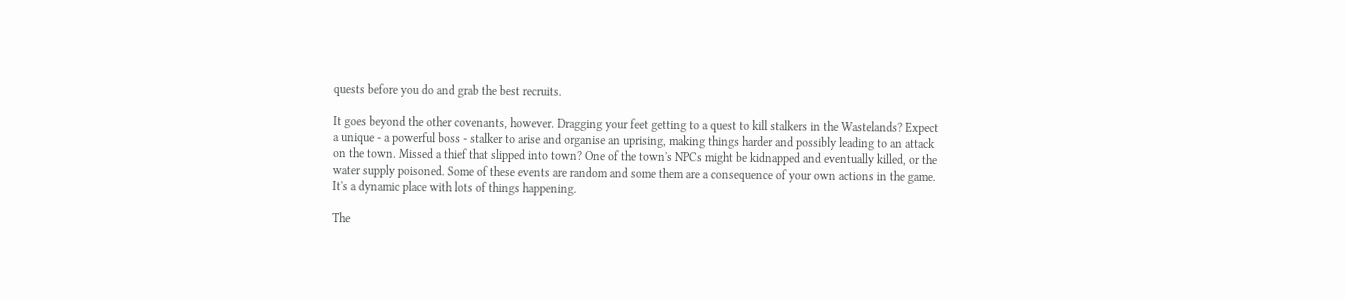quests before you do and grab the best recruits.

It goes beyond the other covenants, however. Dragging your feet getting to a quest to kill stalkers in the Wastelands? Expect a unique - a powerful boss - stalker to arise and organise an uprising, making things harder and possibly leading to an attack on the town. Missed a thief that slipped into town? One of the town's NPCs might be kidnapped and eventually killed, or the water supply poisoned. Some of these events are random and some them are a consequence of your own actions in the game. It's a dynamic place with lots of things happening.

The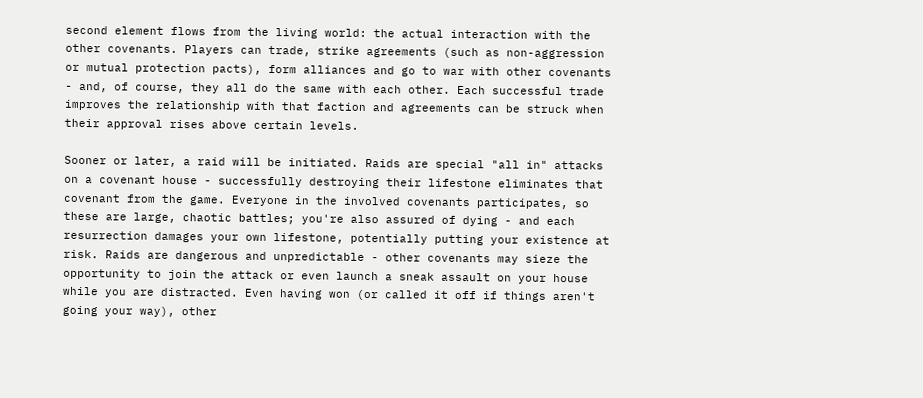second element flows from the living world: the actual interaction with the other covenants. Players can trade, strike agreements (such as non-aggression or mutual protection pacts), form alliances and go to war with other covenants - and, of course, they all do the same with each other. Each successful trade improves the relationship with that faction and agreements can be struck when their approval rises above certain levels.

Sooner or later, a raid will be initiated. Raids are special "all in" attacks on a covenant house - successfully destroying their lifestone eliminates that covenant from the game. Everyone in the involved covenants participates, so these are large, chaotic battles; you're also assured of dying - and each resurrection damages your own lifestone, potentially putting your existence at risk. Raids are dangerous and unpredictable - other covenants may sieze the opportunity to join the attack or even launch a sneak assault on your house while you are distracted. Even having won (or called it off if things aren't going your way), other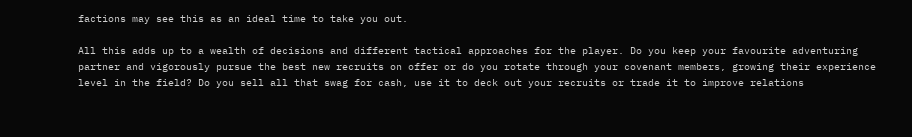factions may see this as an ideal time to take you out.

All this adds up to a wealth of decisions and different tactical approaches for the player. Do you keep your favourite adventuring partner and vigorously pursue the best new recruits on offer or do you rotate through your covenant members, growing their experience level in the field? Do you sell all that swag for cash, use it to deck out your recruits or trade it to improve relations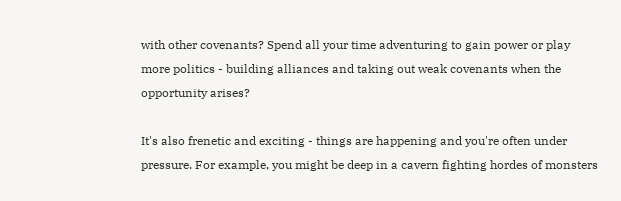with other covenants? Spend all your time adventuring to gain power or play more politics - building alliances and taking out weak covenants when the opportunity arises?

It's also frenetic and exciting - things are happening and you're often under pressure. For example, you might be deep in a cavern fighting hordes of monsters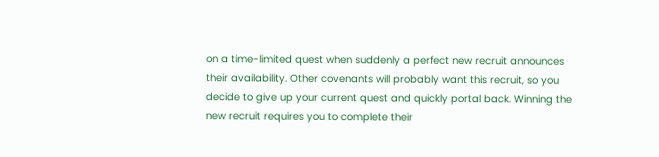on a time-limited quest when suddenly a perfect new recruit announces their availability. Other covenants will probably want this recruit, so you decide to give up your current quest and quickly portal back. Winning the new recruit requires you to complete their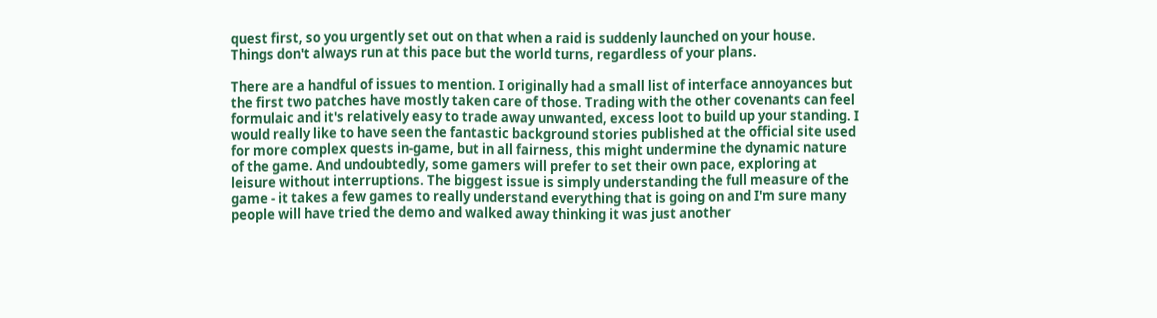quest first, so you urgently set out on that when a raid is suddenly launched on your house. Things don't always run at this pace but the world turns, regardless of your plans.

There are a handful of issues to mention. I originally had a small list of interface annoyances but the first two patches have mostly taken care of those. Trading with the other covenants can feel formulaic and it's relatively easy to trade away unwanted, excess loot to build up your standing. I would really like to have seen the fantastic background stories published at the official site used for more complex quests in-game, but in all fairness, this might undermine the dynamic nature of the game. And undoubtedly, some gamers will prefer to set their own pace, exploring at leisure without interruptions. The biggest issue is simply understanding the full measure of the game - it takes a few games to really understand everything that is going on and I'm sure many people will have tried the demo and walked away thinking it was just another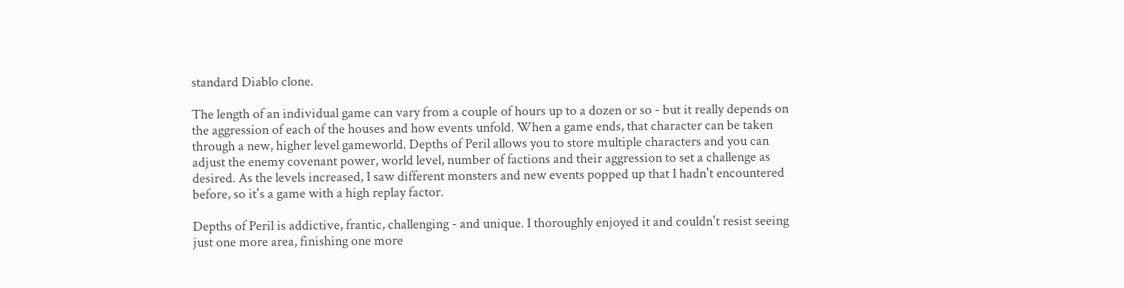standard Diablo clone.

The length of an individual game can vary from a couple of hours up to a dozen or so - but it really depends on the aggression of each of the houses and how events unfold. When a game ends, that character can be taken through a new, higher level gameworld. Depths of Peril allows you to store multiple characters and you can adjust the enemy covenant power, world level, number of factions and their aggression to set a challenge as desired. As the levels increased, I saw different monsters and new events popped up that I hadn't encountered before, so it's a game with a high replay factor.

Depths of Peril is addictive, frantic, challenging - and unique. I thoroughly enjoyed it and couldn't resist seeing just one more area, finishing one more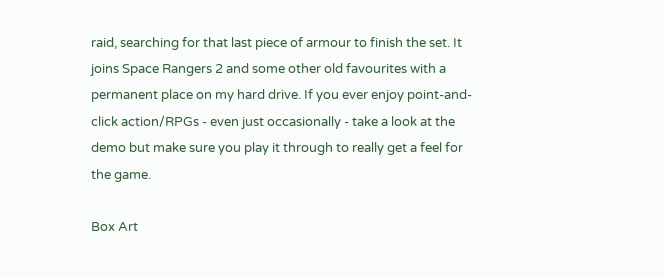raid, searching for that last piece of armour to finish the set. It joins Space Rangers 2 and some other old favourites with a permanent place on my hard drive. If you ever enjoy point-and-click action/RPGs - even just occasionally - take a look at the demo but make sure you play it through to really get a feel for the game.

Box Art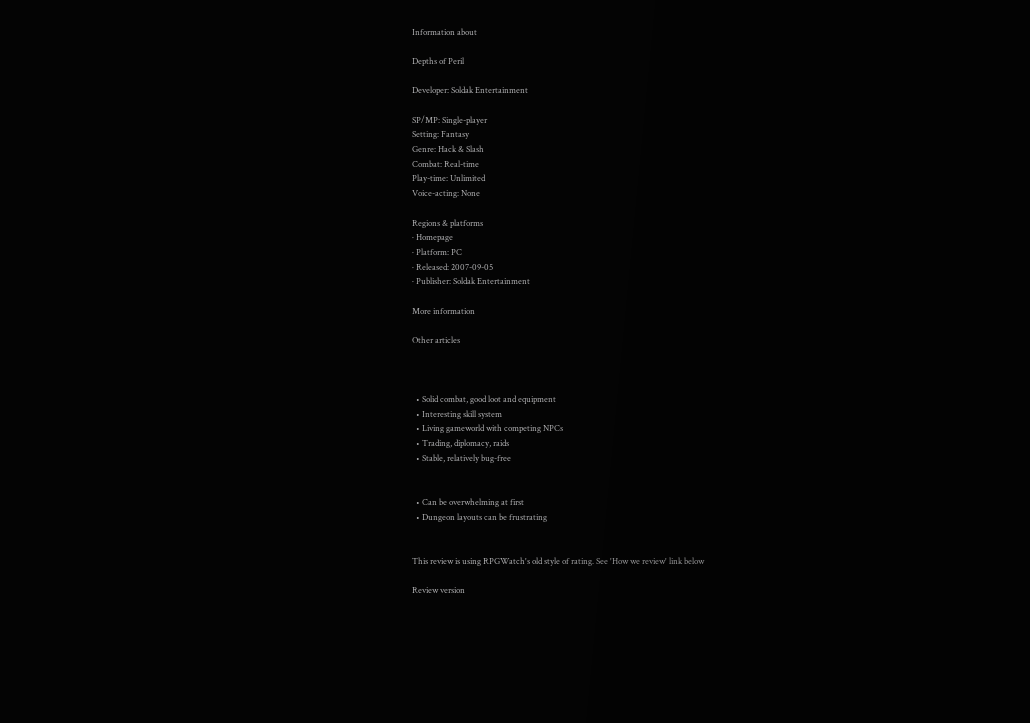Information about

Depths of Peril

Developer: Soldak Entertainment

SP/MP: Single-player
Setting: Fantasy
Genre: Hack & Slash
Combat: Real-time
Play-time: Unlimited
Voice-acting: None

Regions & platforms
· Homepage
· Platform: PC
· Released: 2007-09-05
· Publisher: Soldak Entertainment

More information

Other articles



  • Solid combat, good loot and equipment
  • Interesting skill system
  • Living gameworld with competing NPCs
  • Trading, diplomacy, raids
  • Stable, relatively bug-free


  • Can be overwhelming at first
  • Dungeon layouts can be frustrating


This review is using RPGWatch's old style of rating. See 'How we review' link below

Review version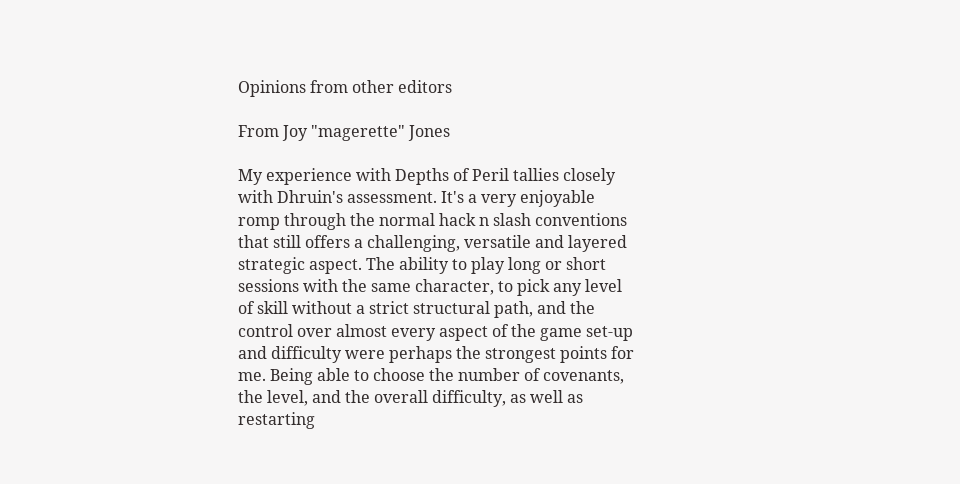Opinions from other editors

From Joy "magerette" Jones

My experience with Depths of Peril tallies closely with Dhruin's assessment. It's a very enjoyable romp through the normal hack n slash conventions that still offers a challenging, versatile and layered strategic aspect. The ability to play long or short sessions with the same character, to pick any level of skill without a strict structural path, and the control over almost every aspect of the game set-up and difficulty were perhaps the strongest points for me. Being able to choose the number of covenants, the level, and the overall difficulty, as well as restarting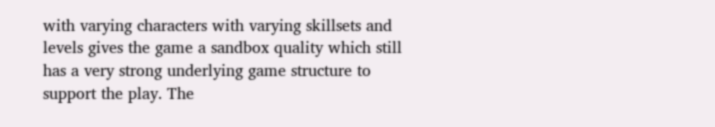with varying characters with varying skillsets and levels gives the game a sandbox quality which still has a very strong underlying game structure to support the play. The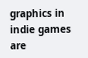graphics in indie games are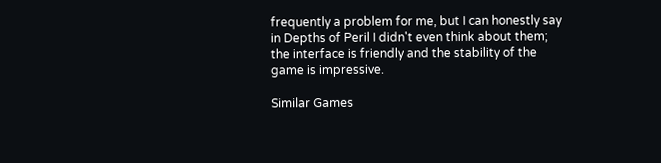frequently a problem for me, but I can honestly say in Depths of Peril I didn't even think about them; the interface is friendly and the stability of the game is impressive.

Similar Games